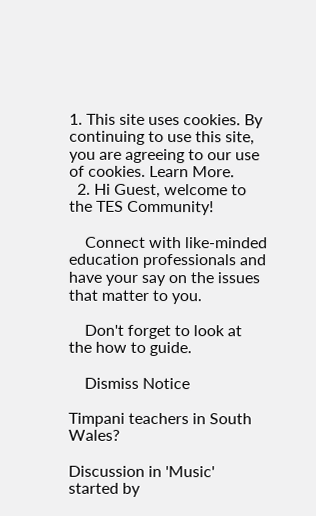1. This site uses cookies. By continuing to use this site, you are agreeing to our use of cookies. Learn More.
  2. Hi Guest, welcome to the TES Community!

    Connect with like-minded education professionals and have your say on the issues that matter to you.

    Don't forget to look at the how to guide.

    Dismiss Notice

Timpani teachers in South Wales?

Discussion in 'Music' started by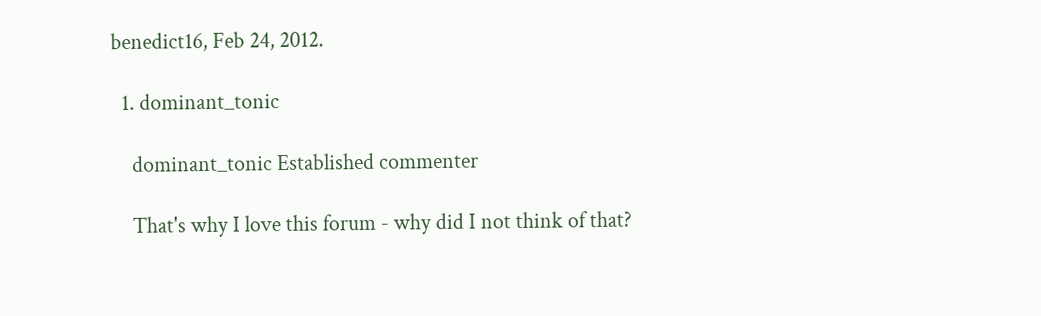benedict16, Feb 24, 2012.

  1. dominant_tonic

    dominant_tonic Established commenter

    That's why I love this forum - why did I not think of that?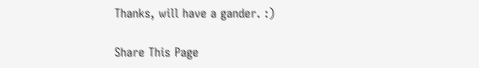Thanks, will have a gander. :)

Share This Page